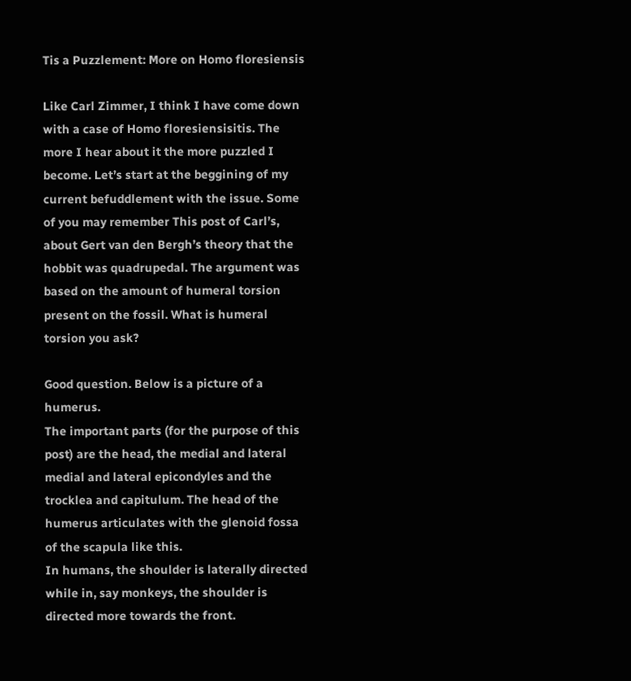Tis a Puzzlement: More on Homo floresiensis

Like Carl Zimmer, I think I have come down with a case of Homo floresiensisitis. The more I hear about it the more puzzled I become. Let’s start at the beggining of my current befuddlement with the issue. Some of you may remember This post of Carl’s, about Gert van den Bergh’s theory that the hobbit was quadrupedal. The argument was based on the amount of humeral torsion present on the fossil. What is humeral torsion you ask?

Good question. Below is a picture of a humerus.
The important parts (for the purpose of this post) are the head, the medial and lateral medial and lateral epicondyles and the trocklea and capitulum. The head of the humerus articulates with the glenoid fossa of the scapula like this.
In humans, the shoulder is laterally directed while in, say monkeys, the shoulder is directed more towards the front.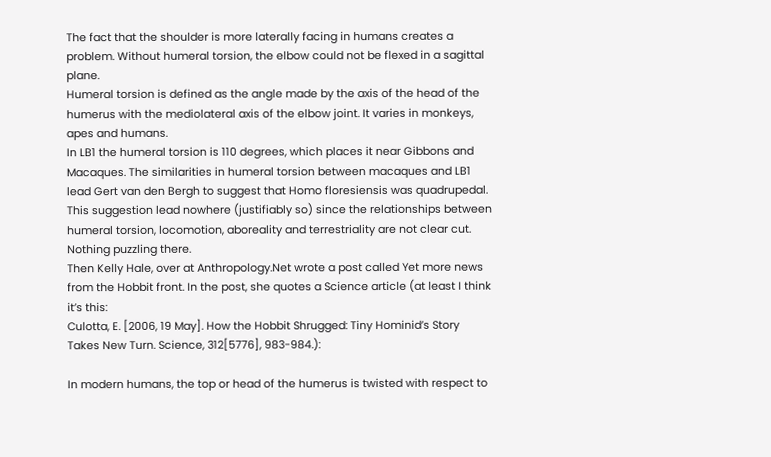The fact that the shoulder is more laterally facing in humans creates a problem. Without humeral torsion, the elbow could not be flexed in a sagittal plane.
Humeral torsion is defined as the angle made by the axis of the head of the humerus with the mediolateral axis of the elbow joint. It varies in monkeys, apes and humans.
In LB1 the humeral torsion is 110 degrees, which places it near Gibbons and Macaques. The similarities in humeral torsion between macaques and LB1 lead Gert van den Bergh to suggest that Homo floresiensis was quadrupedal. This suggestion lead nowhere (justifiably so) since the relationships between humeral torsion, locomotion, aboreality and terrestriality are not clear cut. Nothing puzzling there.
Then Kelly Hale, over at Anthropology.Net wrote a post called Yet more news from the Hobbit front. In the post, she quotes a Science article (at least I think it’s this:
Culotta, E. [2006, 19 May]. How the Hobbit Shrugged: Tiny Hominid’s Story Takes New Turn. Science, 312[5776], 983-984.):

In modern humans, the top or head of the humerus is twisted with respect to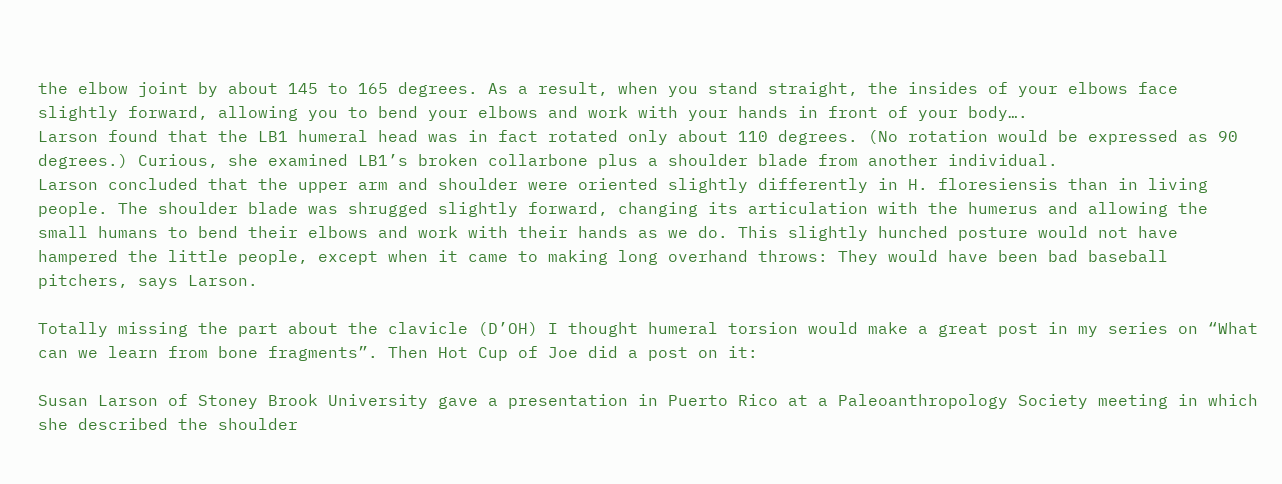the elbow joint by about 145 to 165 degrees. As a result, when you stand straight, the insides of your elbows face slightly forward, allowing you to bend your elbows and work with your hands in front of your body….
Larson found that the LB1 humeral head was in fact rotated only about 110 degrees. (No rotation would be expressed as 90 degrees.) Curious, she examined LB1’s broken collarbone plus a shoulder blade from another individual.
Larson concluded that the upper arm and shoulder were oriented slightly differently in H. floresiensis than in living people. The shoulder blade was shrugged slightly forward, changing its articulation with the humerus and allowing the small humans to bend their elbows and work with their hands as we do. This slightly hunched posture would not have hampered the little people, except when it came to making long overhand throws: They would have been bad baseball pitchers, says Larson.

Totally missing the part about the clavicle (D’OH) I thought humeral torsion would make a great post in my series on “What can we learn from bone fragments”. Then Hot Cup of Joe did a post on it:

Susan Larson of Stoney Brook University gave a presentation in Puerto Rico at a Paleoanthropology Society meeting in which she described the shoulder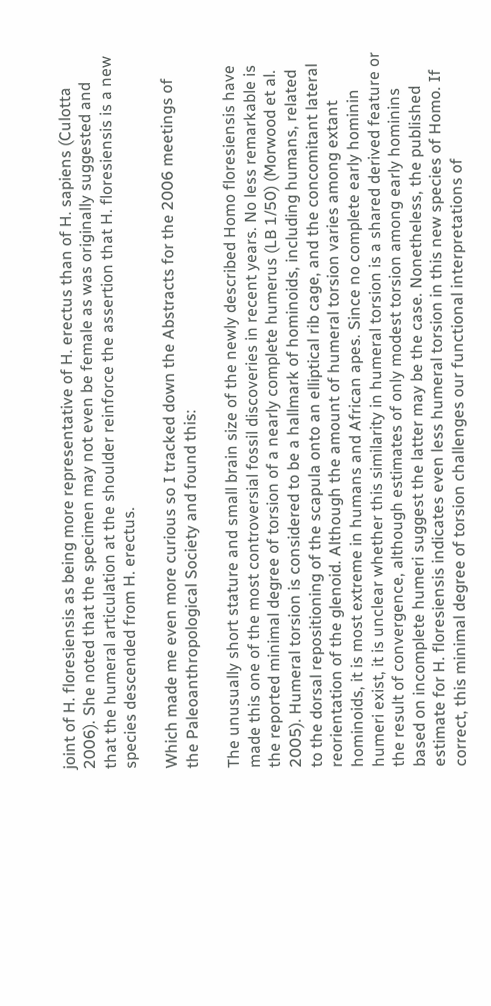joint of H. floresiensis as being more representative of H. erectus than of H. sapiens (Culotta 2006). She noted that the specimen may not even be female as was originally suggested and that the humeral articulation at the shoulder reinforce the assertion that H. floresiensis is a new species descended from H. erectus.

Which made me even more curious so I tracked down the Abstracts for the 2006 meetings of the Paleoanthropological Society and found this:

The unusually short stature and small brain size of the newly described Homo floresiensis have made this one of the most controversial fossil discoveries in recent years. No less remarkable is the reported minimal degree of torsion of a nearly complete humerus (LB 1/50) (Morwood et al. 2005). Humeral torsion is considered to be a hallmark of hominoids, including humans, related to the dorsal repositioning of the scapula onto an elliptical rib cage, and the concomitant lateral reorientation of the glenoid. Although the amount of humeral torsion varies among extant hominoids, it is most extreme in humans and African apes. Since no complete early hominin humeri exist, it is unclear whether this similarity in humeral torsion is a shared derived feature or the result of convergence, although estimates of only modest torsion among early hominins based on incomplete humeri suggest the latter may be the case. Nonetheless, the published estimate for H. floresiensis indicates even less humeral torsion in this new species of Homo. If correct, this minimal degree of torsion challenges our functional interpretations of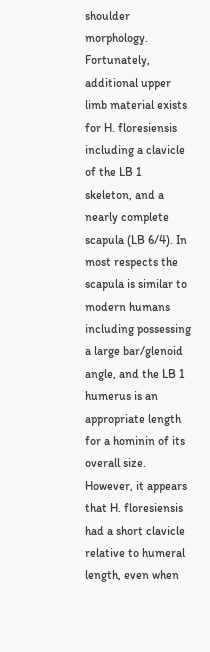shoulder morphology. Fortunately, additional upper limb material exists for H. floresiensis including a clavicle of the LB 1 skeleton, and a nearly complete scapula (LB 6/4). In most respects the scapula is similar to modern humans including possessing a large bar/glenoid angle, and the LB 1 humerus is an appropriate length for a hominin of its overall size. However, it appears that H. floresiensis had a short clavicle relative to humeral length, even when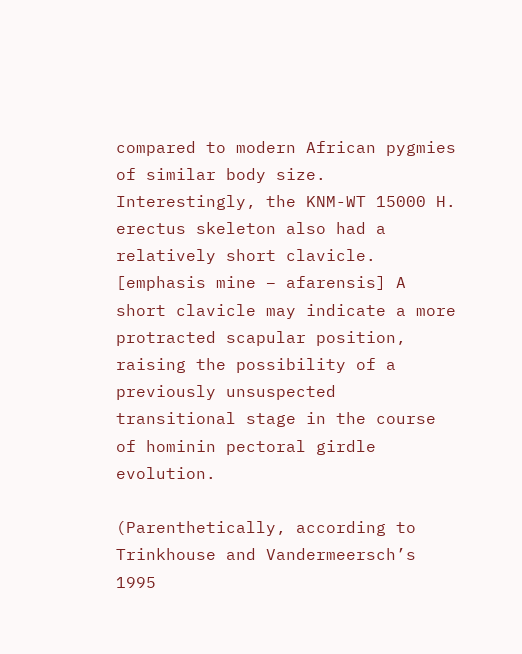compared to modern African pygmies of similar body size. Interestingly, the KNM-WT 15000 H. erectus skeleton also had a relatively short clavicle. [emphasis mine – afarensis] A short clavicle may indicate a more protracted scapular position, raising the possibility of a previously unsuspected transitional stage in the course of hominin pectoral girdle evolution.

(Parenthetically, according to Trinkhouse and Vandermeersch’s 1995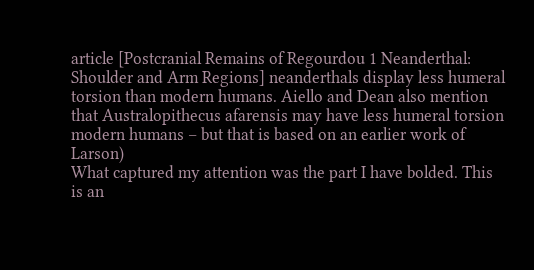article [Postcranial Remains of Regourdou 1 Neanderthal: Shoulder and Arm Regions] neanderthals display less humeral torsion than modern humans. Aiello and Dean also mention that Australopithecus afarensis may have less humeral torsion modern humans – but that is based on an earlier work of Larson)
What captured my attention was the part I have bolded. This is an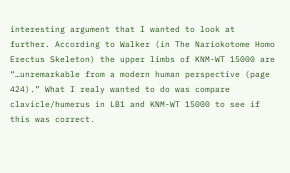interesting argument that I wanted to look at further. According to Walker (in The Nariokotome Homo Erectus Skeleton) the upper limbs of KNM-WT 15000 are “…unremarkable from a modern human perspective (page 424).” What I realy wanted to do was compare clavicle/humerus in LB1 and KNM-WT 15000 to see if this was correct.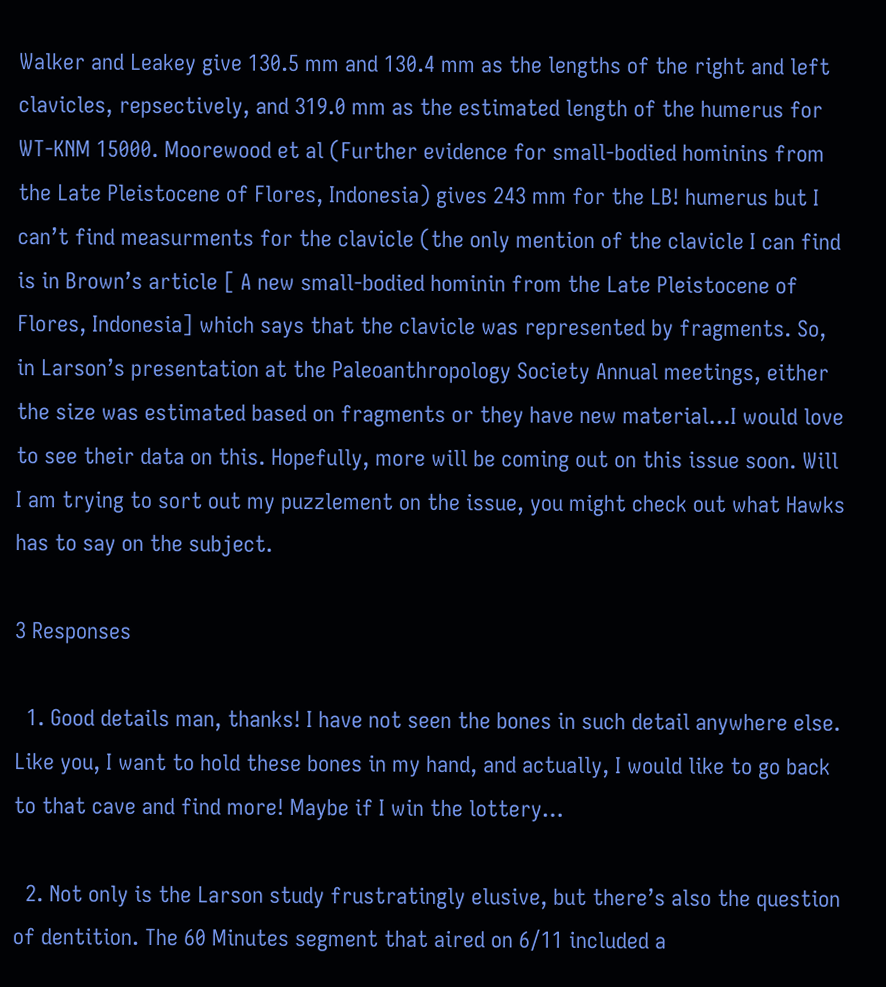Walker and Leakey give 130.5 mm and 130.4 mm as the lengths of the right and left clavicles, repsectively, and 319.0 mm as the estimated length of the humerus for WT-KNM 15000. Moorewood et al (Further evidence for small-bodied hominins from the Late Pleistocene of Flores, Indonesia) gives 243 mm for the LB! humerus but I can’t find measurments for the clavicle (the only mention of the clavicle I can find is in Brown’s article [ A new small-bodied hominin from the Late Pleistocene of Flores, Indonesia] which says that the clavicle was represented by fragments. So, in Larson’s presentation at the Paleoanthropology Society Annual meetings, either the size was estimated based on fragments or they have new material…I would love to see their data on this. Hopefully, more will be coming out on this issue soon. Will I am trying to sort out my puzzlement on the issue, you might check out what Hawks has to say on the subject.

3 Responses

  1. Good details man, thanks! I have not seen the bones in such detail anywhere else. Like you, I want to hold these bones in my hand, and actually, I would like to go back to that cave and find more! Maybe if I win the lottery…

  2. Not only is the Larson study frustratingly elusive, but there’s also the question of dentition. The 60 Minutes segment that aired on 6/11 included a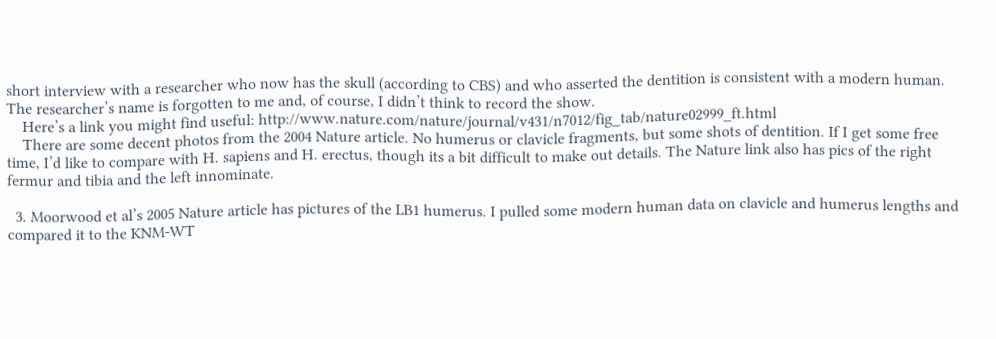short interview with a researcher who now has the skull (according to CBS) and who asserted the dentition is consistent with a modern human. The researcher’s name is forgotten to me and, of course, I didn’t think to record the show.
    Here’s a link you might find useful: http://www.nature.com/nature/journal/v431/n7012/fig_tab/nature02999_ft.html
    There are some decent photos from the 2004 Nature article. No humerus or clavicle fragments, but some shots of dentition. If I get some free time, I’d like to compare with H. sapiens and H. erectus, though its a bit difficult to make out details. The Nature link also has pics of the right fermur and tibia and the left innominate.

  3. Moorwood et al’s 2005 Nature article has pictures of the LB1 humerus. I pulled some modern human data on clavicle and humerus lengths and compared it to the KNM-WT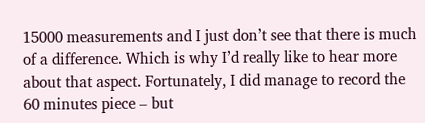15000 measurements and I just don’t see that there is much of a difference. Which is why I’d really like to hear more about that aspect. Fortunately, I did manage to record the 60 minutes piece – but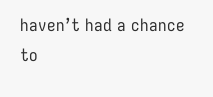haven’t had a chance to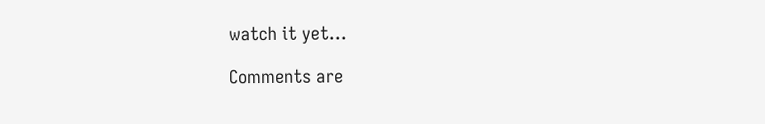watch it yet…

Comments are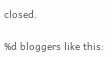closed.

%d bloggers like this: